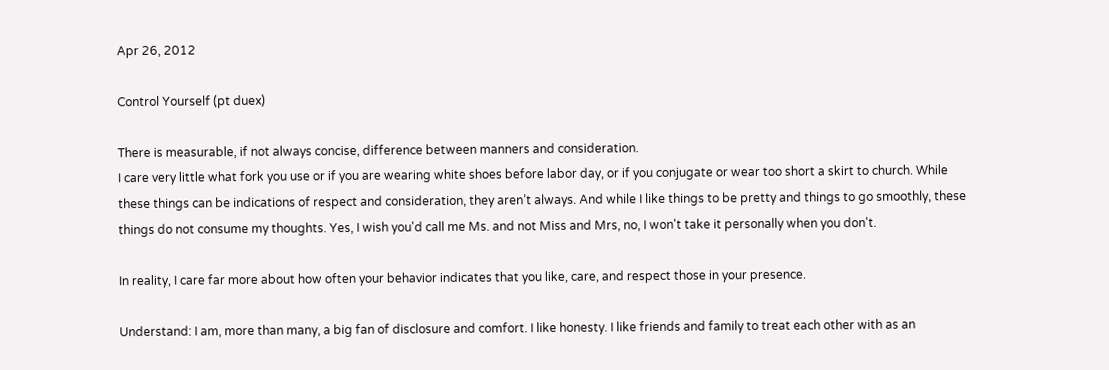Apr 26, 2012

Control Yourself (pt duex)

There is measurable, if not always concise, difference between manners and consideration.
I care very little what fork you use or if you are wearing white shoes before labor day, or if you conjugate or wear too short a skirt to church. While these things can be indications of respect and consideration, they aren’t always. And while I like things to be pretty and things to go smoothly, these things do not consume my thoughts. Yes, I wish you'd call me Ms. and not Miss and Mrs, no, I won't take it personally when you don't.

In reality, I care far more about how often your behavior indicates that you like, care, and respect those in your presence.

Understand: I am, more than many, a big fan of disclosure and comfort. I like honesty. I like friends and family to treat each other with as an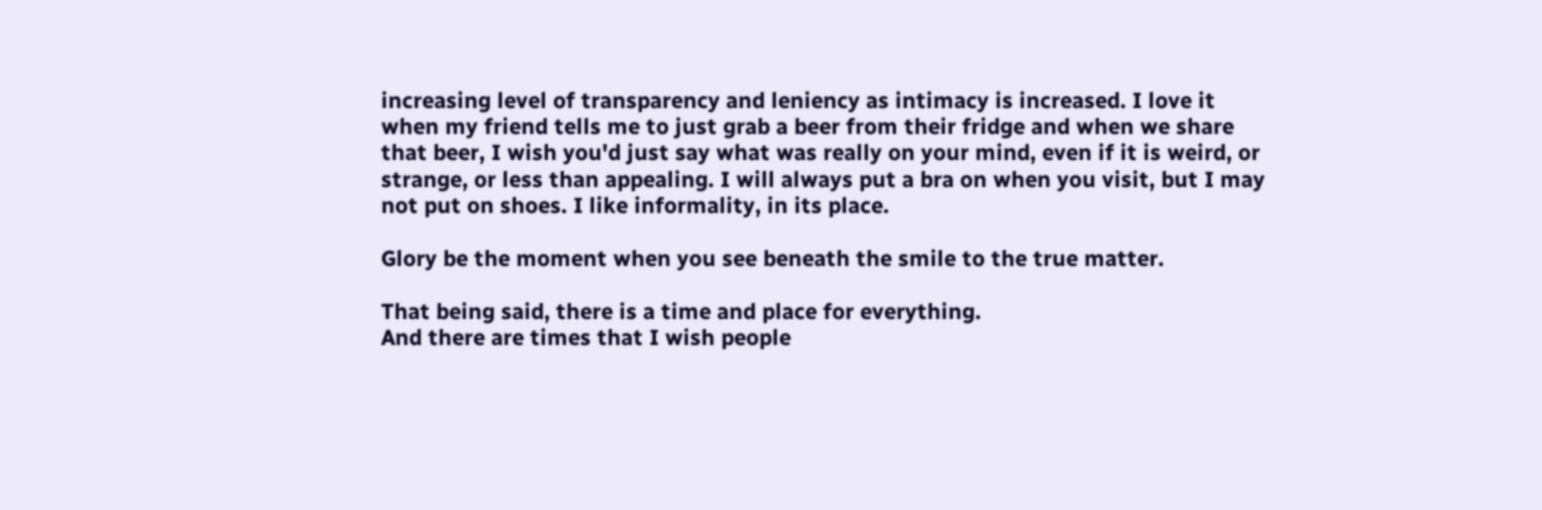increasing level of transparency and leniency as intimacy is increased. I love it when my friend tells me to just grab a beer from their fridge and when we share that beer, I wish you'd just say what was really on your mind, even if it is weird, or strange, or less than appealing. I will always put a bra on when you visit, but I may not put on shoes. I like informality, in its place.

Glory be the moment when you see beneath the smile to the true matter.

That being said, there is a time and place for everything.
And there are times that I wish people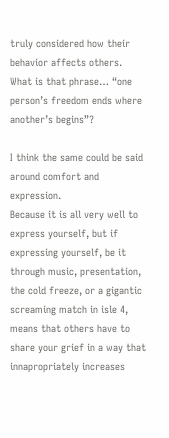truly considered how their behavior affects others.
What is that phrase… “one person’s freedom ends where another’s begins”?

I think the same could be said around comfort and expression.
Because it is all very well to express yourself, but if expressing yourself, be it through music, presentation, the cold freeze, or a gigantic screaming match in isle 4, means that others have to share your grief in a way that innapropriately increases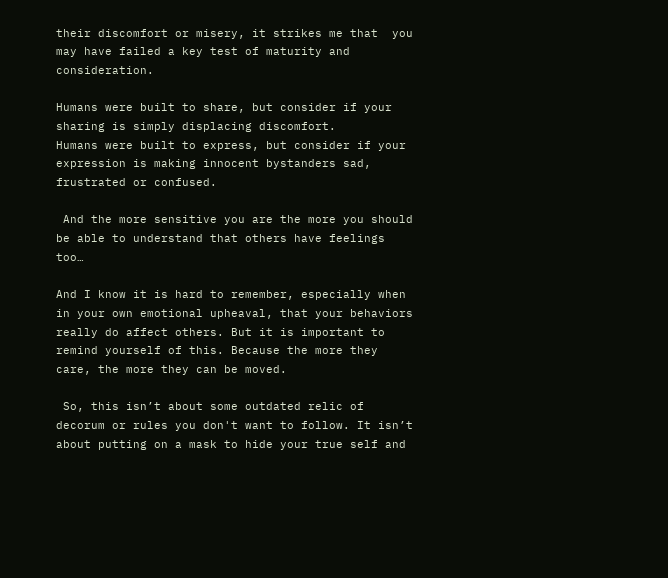their discomfort or misery, it strikes me that  you may have failed a key test of maturity and consideration.

Humans were built to share, but consider if your sharing is simply displacing discomfort.
Humans were built to express, but consider if your expression is making innocent bystanders sad, frustrated or confused.

 And the more sensitive you are the more you should be able to understand that others have feelings too…

And I know it is hard to remember, especially when in your own emotional upheaval, that your behaviors really do affect others. But it is important to remind yourself of this. Because the more they care, the more they can be moved.

 So, this isn’t about some outdated relic of decorum or rules you don't want to follow. It isn’t about putting on a mask to hide your true self and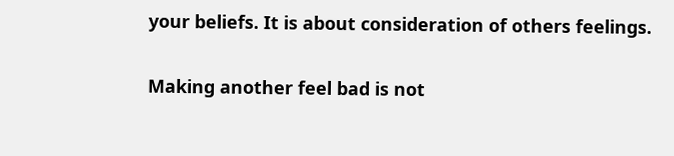your beliefs. It is about consideration of others feelings.

Making another feel bad is not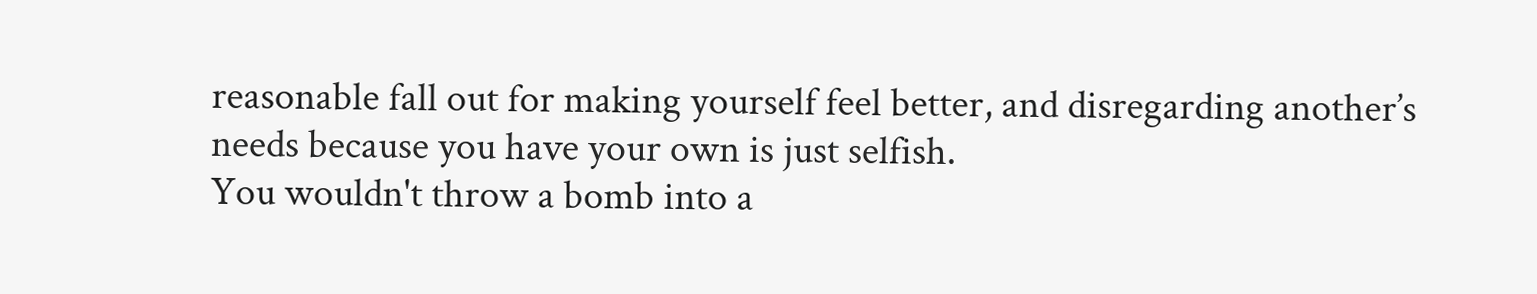reasonable fall out for making yourself feel better, and disregarding another’s needs because you have your own is just selfish.
You wouldn't throw a bomb into a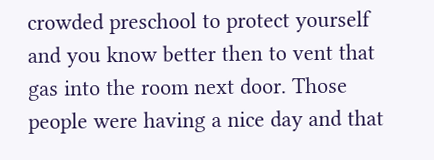crowded preschool to protect yourself and you know better then to vent that gas into the room next door. Those people were having a nice day and that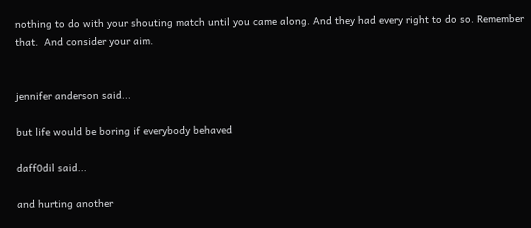nothing to do with your shouting match until you came along. And they had every right to do so. Remember that.  And consider your aim.


jennifer anderson said...

but life would be boring if everybody behaved

daff0dil said...

and hurting another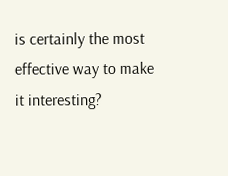is certainly the most effective way to make it interesting?